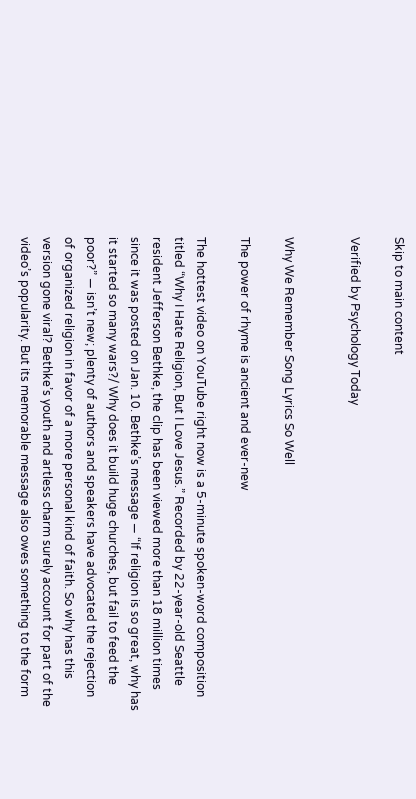Skip to main content

Verified by Psychology Today


Why We Remember Song Lyrics So Well

The power of rhyme is ancient and ever-new

The hottest video on YouTube right now is a 5-minute spoken-word composition titled “Why I Hate Religion, But I Love Jesus.” Recorded by 22-year-old Seattle resident Jefferson Bethke, the clip has been viewed more than 18 million times since it was posted on Jan. 10. Bethke’s message — “If religion is so great, why has it started so many wars?/ Why does it build huge churches, but fail to feed the poor?” — isn’t new; plenty of authors and speakers have advocated the rejection of organized religion in favor of a more personal kind of faith. So why has this version gone viral? Bethke’s youth and artless charm surely account for part of the video’s popularity. But its memorable message also owes something to the form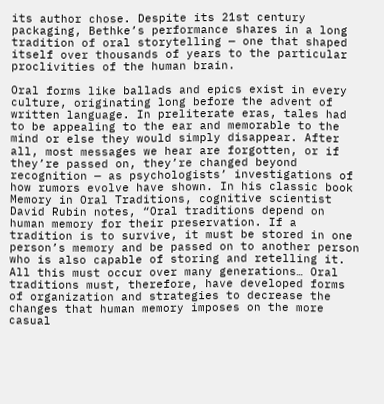its author chose. Despite its 21st century packaging, Bethke’s performance shares in a long tradition of oral storytelling — one that shaped itself over thousands of years to the particular proclivities of the human brain.

Oral forms like ballads and epics exist in every culture, originating long before the advent of written language. In preliterate eras, tales had to be appealing to the ear and memorable to the mind or else they would simply disappear. After all, most messages we hear are forgotten, or if they’re passed on, they’re changed beyond recognition — as psychologists’ investigations of how rumors evolve have shown. In his classic book Memory in Oral Traditions, cognitive scientist David Rubin notes, “Oral traditions depend on human memory for their preservation. If a tradition is to survive, it must be stored in one person’s memory and be passed on to another person who is also capable of storing and retelling it. All this must occur over many generations… Oral traditions must, therefore, have developed forms of organization and strategies to decrease the changes that human memory imposes on the more casual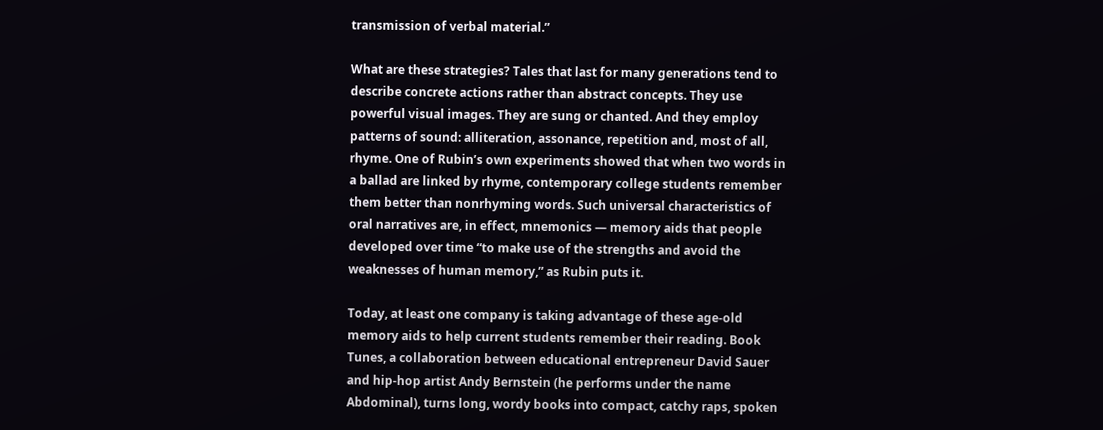transmission of verbal material.”

What are these strategies? Tales that last for many generations tend to describe concrete actions rather than abstract concepts. They use powerful visual images. They are sung or chanted. And they employ patterns of sound: alliteration, assonance, repetition and, most of all, rhyme. One of Rubin’s own experiments showed that when two words in a ballad are linked by rhyme, contemporary college students remember them better than nonrhyming words. Such universal characteristics of oral narratives are, in effect, mnemonics — memory aids that people developed over time “to make use of the strengths and avoid the weaknesses of human memory,” as Rubin puts it.

Today, at least one company is taking advantage of these age-old memory aids to help current students remember their reading. Book Tunes, a collaboration between educational entrepreneur David Sauer and hip-hop artist Andy Bernstein (he performs under the name Abdominal), turns long, wordy books into compact, catchy raps, spoken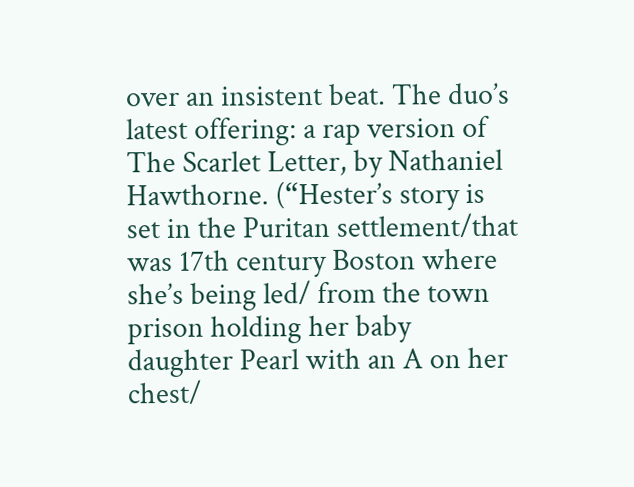over an insistent beat. The duo’s latest offering: a rap version of The Scarlet Letter, by Nathaniel Hawthorne. (“Hester’s story is set in the Puritan settlement/that was 17th century Boston where she’s being led/ from the town prison holding her baby daughter Pearl with an A on her chest/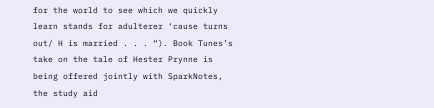for the world to see which we quickly learn stands for adulterer ‘cause turns out/ H is married . . . “). Book Tunes’s take on the tale of Hester Prynne is being offered jointly with SparkNotes, the study aid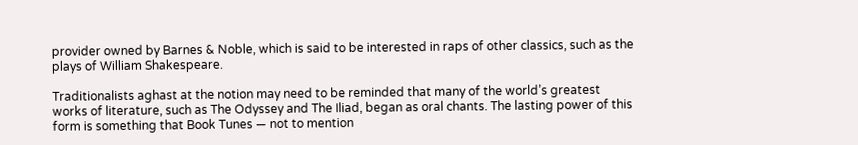provider owned by Barnes & Noble, which is said to be interested in raps of other classics, such as the plays of William Shakespeare.

Traditionalists aghast at the notion may need to be reminded that many of the world’s greatest works of literature, such as The Odyssey and The Iliad, began as oral chants. The lasting power of this form is something that Book Tunes — not to mention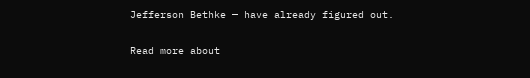Jefferson Bethke — have already figured out.

Read more about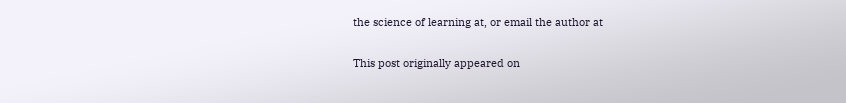the science of learning at, or email the author at

This post originally appeared on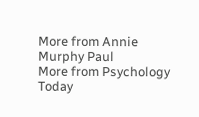More from Annie Murphy Paul
More from Psychology Today